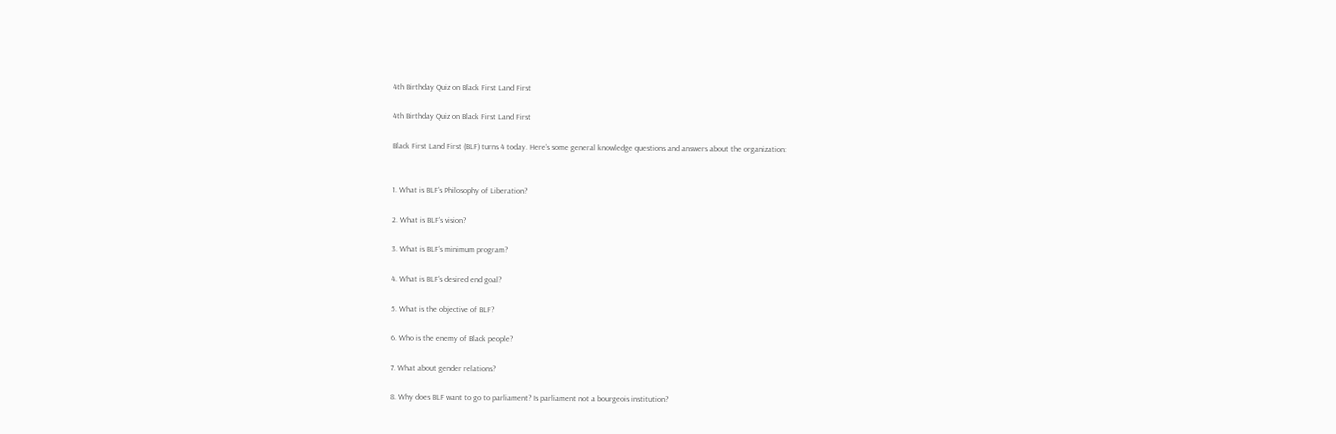4th Birthday Quiz on Black First Land First

4th Birthday Quiz on Black First Land First

Black First Land First (BLF) turns 4 today. Here’s some general knowledge questions and answers about the organization:


1. What is BLF’s Philosophy of Liberation?

2. What is BLF’s vision?

3. What is BLF’s minimum program?

4. What is BLF’s desired end goal?

5. What is the objective of BLF?

6. Who is the enemy of Black people?

7. What about gender relations?

8. Why does BLF want to go to parliament? Is parliament not a bourgeois institution?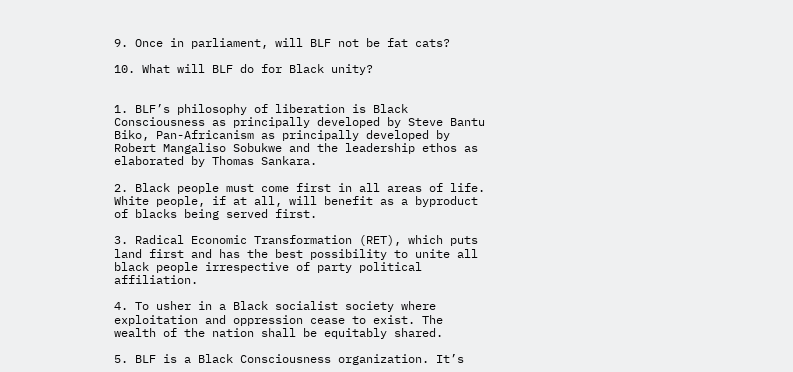9. Once in parliament, will BLF not be fat cats?

10. What will BLF do for Black unity?


1. BLF’s philosophy of liberation is Black Consciousness as principally developed by Steve Bantu Biko, Pan-Africanism as principally developed by Robert Mangaliso Sobukwe and the leadership ethos as elaborated by Thomas Sankara.

2. Black people must come first in all areas of life. White people, if at all, will benefit as a byproduct of blacks being served first.

3. Radical Economic Transformation (RET), which puts land first and has the best possibility to unite all black people irrespective of party political affiliation.

4. To usher in a Black socialist society where exploitation and oppression cease to exist. The wealth of the nation shall be equitably shared.

5. BLF is a Black Consciousness organization. It’s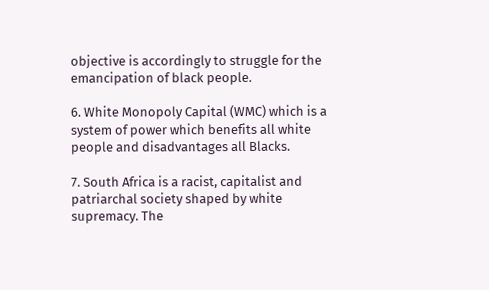objective is accordingly to struggle for the emancipation of black people.

6. White Monopoly Capital (WMC) which is a system of power which benefits all white people and disadvantages all Blacks.

7. South Africa is a racist, capitalist and patriarchal society shaped by white supremacy. The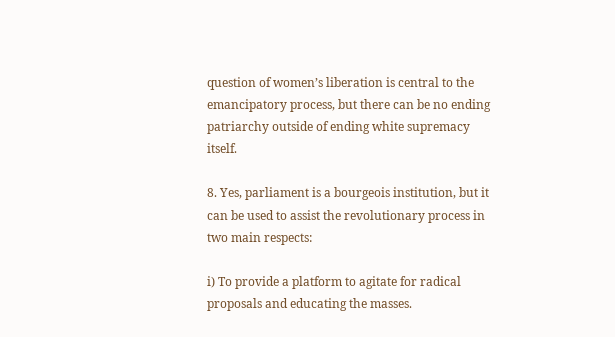question of women’s liberation is central to the emancipatory process, but there can be no ending patriarchy outside of ending white supremacy itself.

8. Yes, parliament is a bourgeois institution, but it can be used to assist the revolutionary process in two main respects:

i) To provide a platform to agitate for radical proposals and educating the masses.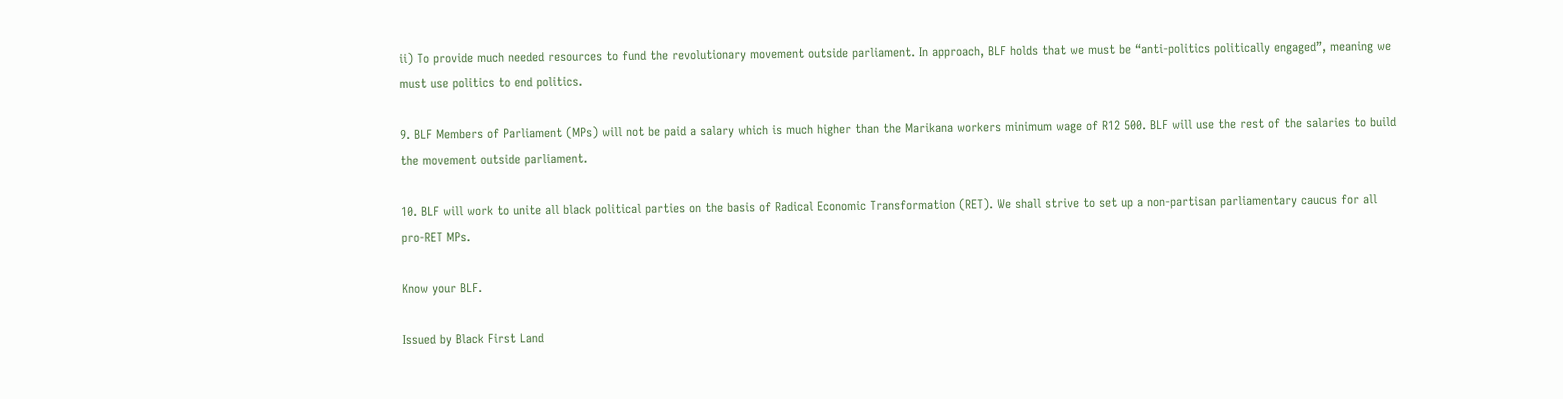ii) To provide much needed resources to fund the revolutionary movement outside parliament. In approach, BLF holds that we must be “anti-politics politically engaged”, meaning we must use politics to end politics.

9. BLF Members of Parliament (MPs) will not be paid a salary which is much higher than the Marikana workers minimum wage of R12 500. BLF will use the rest of the salaries to build the movement outside parliament.

10. BLF will work to unite all black political parties on the basis of Radical Economic Transformation (RET). We shall strive to set up a non-partisan parliamentary caucus for all pro-RET MPs.

Know your BLF.

Issued by Black First Land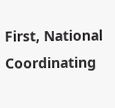First, National Coordinating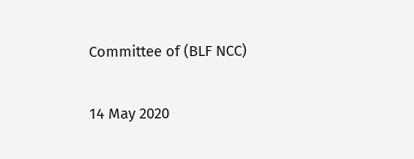Committee of (BLF NCC)

14 May 2020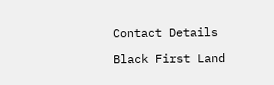Contact Details

Black First Land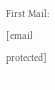First Mail: [email protected]